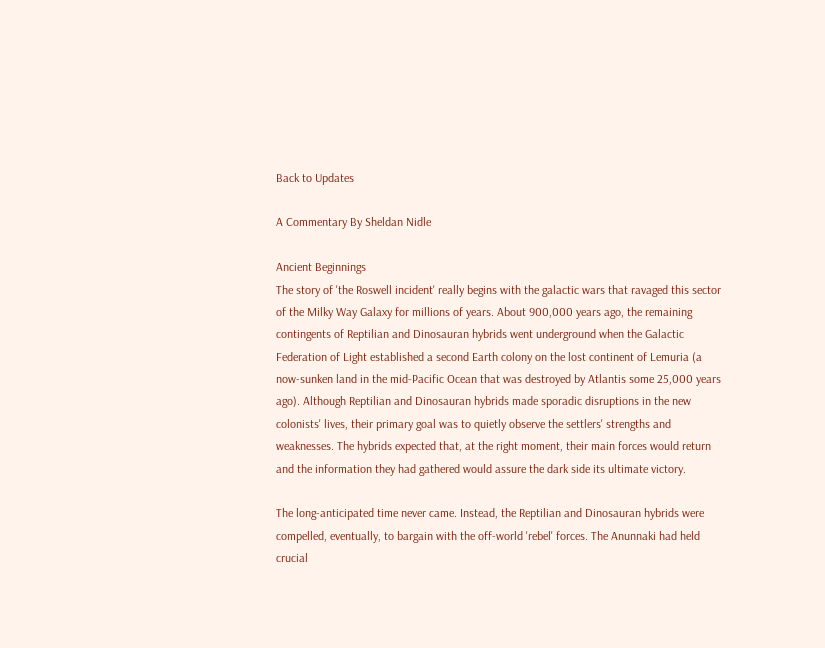Back to Updates

A Commentary By Sheldan Nidle

Ancient Beginnings
The story of 'the Roswell incident' really begins with the galactic wars that ravaged this sector of the Milky Way Galaxy for millions of years. About 900,000 years ago, the remaining contingents of Reptilian and Dinosauran hybrids went underground when the Galactic Federation of Light established a second Earth colony on the lost continent of Lemuria (a now-sunken land in the mid-Pacific Ocean that was destroyed by Atlantis some 25,000 years ago). Although Reptilian and Dinosauran hybrids made sporadic disruptions in the new colonists' lives, their primary goal was to quietly observe the settlers' strengths and weaknesses. The hybrids expected that, at the right moment, their main forces would return and the information they had gathered would assure the dark side its ultimate victory.

The long-anticipated time never came. Instead, the Reptilian and Dinosauran hybrids were compelled, eventually, to bargain with the off-world 'rebel' forces. The Anunnaki had held crucial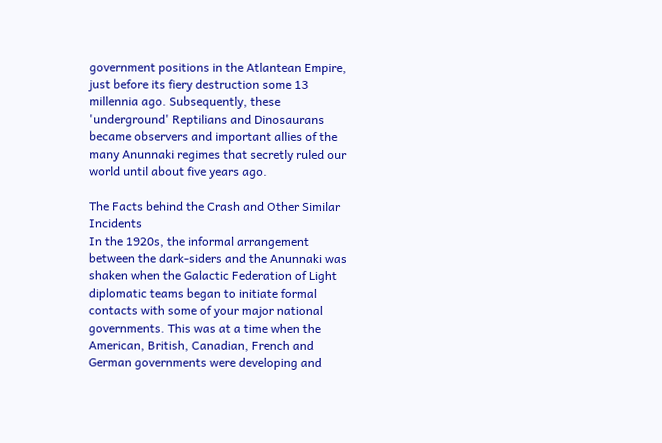government positions in the Atlantean Empire, just before its fiery destruction some 13 millennia ago. Subsequently, these 'underground' Reptilians and Dinosaurans became observers and important allies of the many Anunnaki regimes that secretly ruled our world until about five years ago.

The Facts behind the Crash and Other Similar Incidents
In the 1920s, the informal arrangement between the dark-siders and the Anunnaki was shaken when the Galactic Federation of Light diplomatic teams began to initiate formal contacts with some of your major national governments. This was at a time when the American, British, Canadian, French and German governments were developing and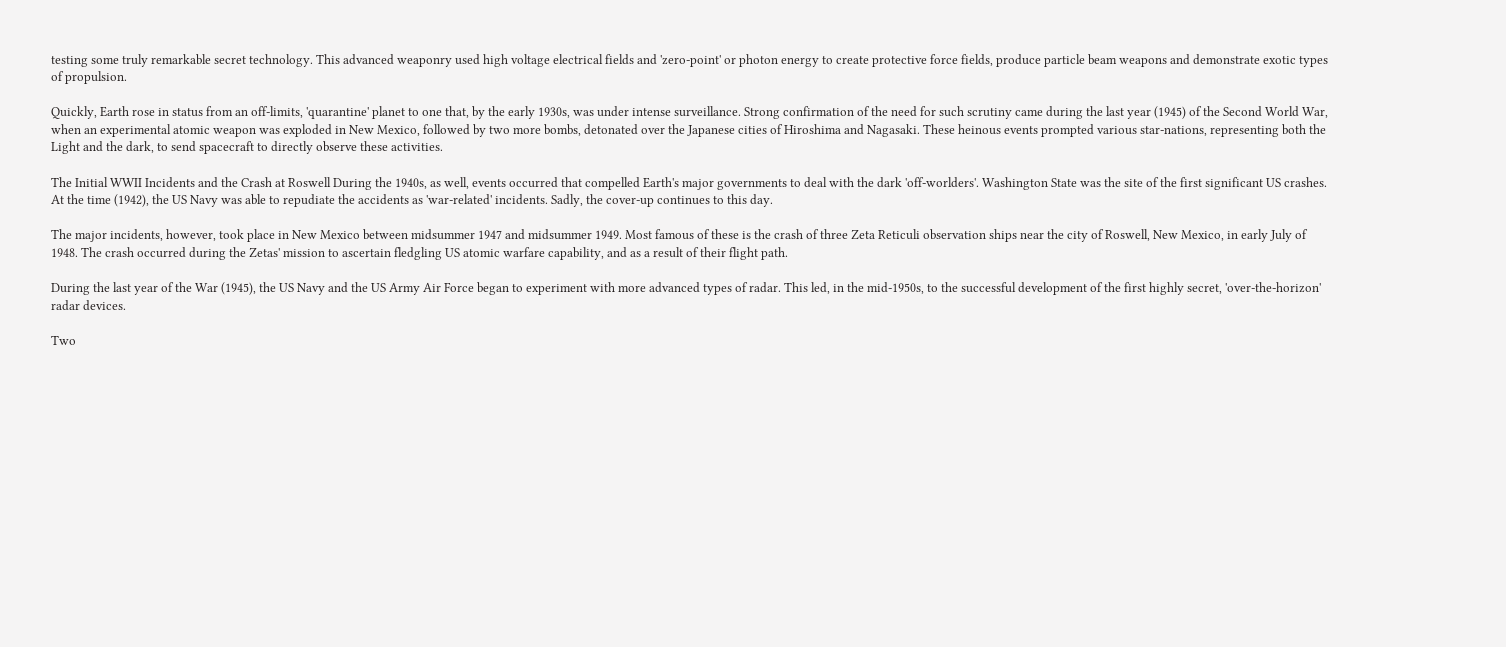testing some truly remarkable secret technology. This advanced weaponry used high voltage electrical fields and 'zero-point' or photon energy to create protective force fields, produce particle beam weapons and demonstrate exotic types of propulsion.

Quickly, Earth rose in status from an off-limits, 'quarantine' planet to one that, by the early 1930s, was under intense surveillance. Strong confirmation of the need for such scrutiny came during the last year (1945) of the Second World War, when an experimental atomic weapon was exploded in New Mexico, followed by two more bombs, detonated over the Japanese cities of Hiroshima and Nagasaki. These heinous events prompted various star-nations, representing both the Light and the dark, to send spacecraft to directly observe these activities.

The Initial WWII Incidents and the Crash at Roswell During the 1940s, as well, events occurred that compelled Earth's major governments to deal with the dark 'off-worlders'. Washington State was the site of the first significant US crashes. At the time (1942), the US Navy was able to repudiate the accidents as 'war-related' incidents. Sadly, the cover-up continues to this day.

The major incidents, however, took place in New Mexico between midsummer 1947 and midsummer 1949. Most famous of these is the crash of three Zeta Reticuli observation ships near the city of Roswell, New Mexico, in early July of 1948. The crash occurred during the Zetas' mission to ascertain fledgling US atomic warfare capability, and as a result of their flight path.

During the last year of the War (1945), the US Navy and the US Army Air Force began to experiment with more advanced types of radar. This led, in the mid-1950s, to the successful development of the first highly secret, 'over-the-horizon' radar devices.

Two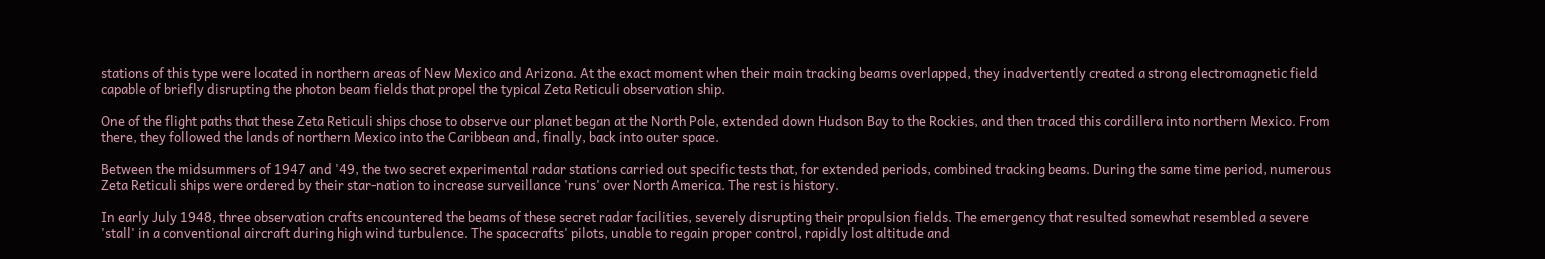stations of this type were located in northern areas of New Mexico and Arizona. At the exact moment when their main tracking beams overlapped, they inadvertently created a strong electromagnetic field capable of briefly disrupting the photon beam fields that propel the typical Zeta Reticuli observation ship.

One of the flight paths that these Zeta Reticuli ships chose to observe our planet began at the North Pole, extended down Hudson Bay to the Rockies, and then traced this cordillera into northern Mexico. From there, they followed the lands of northern Mexico into the Caribbean and, finally, back into outer space.

Between the midsummers of 1947 and '49, the two secret experimental radar stations carried out specific tests that, for extended periods, combined tracking beams. During the same time period, numerous Zeta Reticuli ships were ordered by their star-nation to increase surveillance 'runs' over North America. The rest is history.

In early July 1948, three observation crafts encountered the beams of these secret radar facilities, severely disrupting their propulsion fields. The emergency that resulted somewhat resembled a severe 'stall' in a conventional aircraft during high wind turbulence. The spacecrafts' pilots, unable to regain proper control, rapidly lost altitude and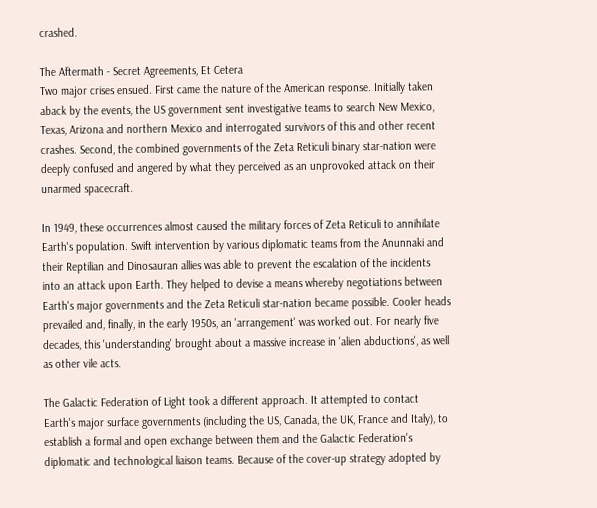crashed.

The Aftermath - Secret Agreements, Et Cetera
Two major crises ensued. First came the nature of the American response. Initially taken aback by the events, the US government sent investigative teams to search New Mexico, Texas, Arizona and northern Mexico and interrogated survivors of this and other recent crashes. Second, the combined governments of the Zeta Reticuli binary star-nation were deeply confused and angered by what they perceived as an unprovoked attack on their unarmed spacecraft.

In 1949, these occurrences almost caused the military forces of Zeta Reticuli to annihilate Earth's population. Swift intervention by various diplomatic teams from the Anunnaki and their Reptilian and Dinosauran allies was able to prevent the escalation of the incidents into an attack upon Earth. They helped to devise a means whereby negotiations between Earth's major governments and the Zeta Reticuli star-nation became possible. Cooler heads prevailed and, finally, in the early 1950s, an 'arrangement' was worked out. For nearly five decades, this 'understanding' brought about a massive increase in 'alien abductions', as well as other vile acts.

The Galactic Federation of Light took a different approach. It attempted to contact Earth's major surface governments (including the US, Canada, the UK, France and Italy), to establish a formal and open exchange between them and the Galactic Federation's diplomatic and technological liaison teams. Because of the cover-up strategy adopted by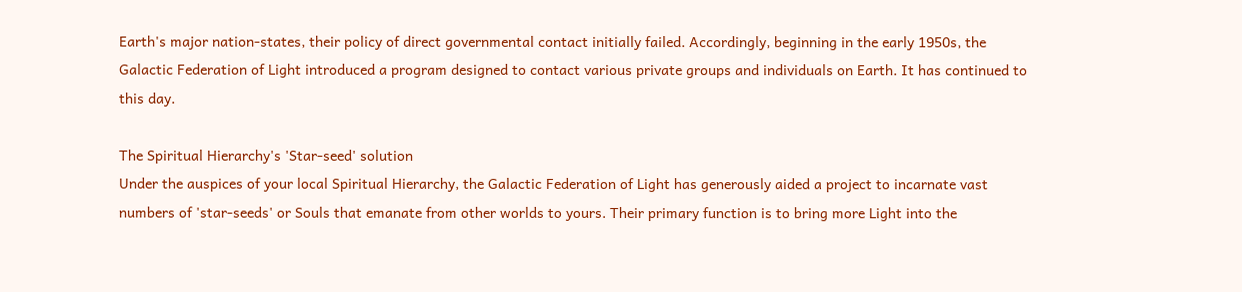Earth's major nation-states, their policy of direct governmental contact initially failed. Accordingly, beginning in the early 1950s, the Galactic Federation of Light introduced a program designed to contact various private groups and individuals on Earth. It has continued to this day.

The Spiritual Hierarchy's 'Star-seed' solution
Under the auspices of your local Spiritual Hierarchy, the Galactic Federation of Light has generously aided a project to incarnate vast numbers of 'star-seeds' or Souls that emanate from other worlds to yours. Their primary function is to bring more Light into the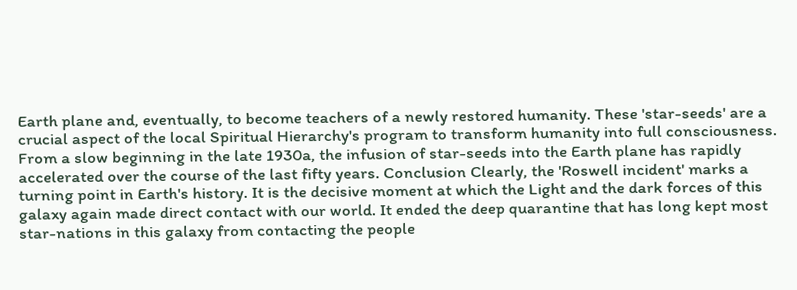Earth plane and, eventually, to become teachers of a newly restored humanity. These 'star-seeds' are a crucial aspect of the local Spiritual Hierarchy's program to transform humanity into full consciousness. From a slow beginning in the late 1930a, the infusion of star-seeds into the Earth plane has rapidly accelerated over the course of the last fifty years. Conclusion Clearly, the 'Roswell incident' marks a turning point in Earth's history. It is the decisive moment at which the Light and the dark forces of this galaxy again made direct contact with our world. It ended the deep quarantine that has long kept most star-nations in this galaxy from contacting the people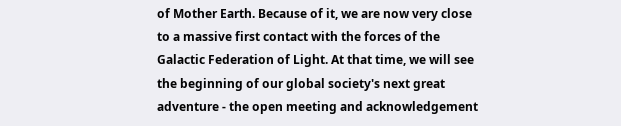of Mother Earth. Because of it, we are now very close to a massive first contact with the forces of the Galactic Federation of Light. At that time, we will see the beginning of our global society's next great adventure - the open meeting and acknowledgement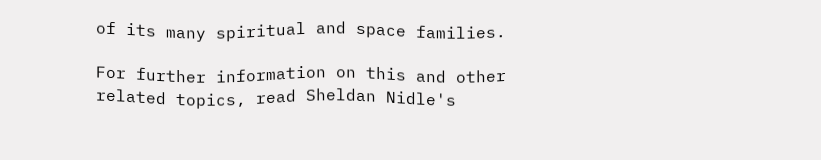of its many spiritual and space families.

For further information on this and other related topics, read Sheldan Nidle's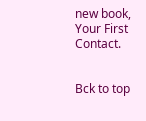new book, Your First Contact.


Bck to top